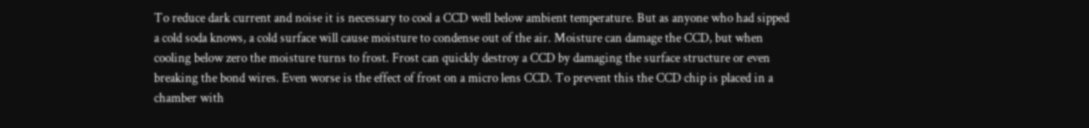To reduce dark current and noise it is necessary to cool a CCD well below ambient temperature. But as anyone who had sipped a cold soda knows, a cold surface will cause moisture to condense out of the air. Moisture can damage the CCD, but when cooling below zero the moisture turns to frost. Frost can quickly destroy a CCD by damaging the surface structure or even breaking the bond wires. Even worse is the effect of frost on a micro lens CCD. To prevent this the CCD chip is placed in a chamber with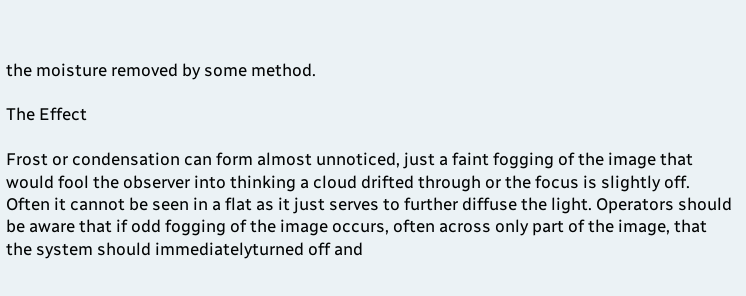the moisture removed by some method.

The Effect

Frost or condensation can form almost unnoticed, just a faint fogging of the image that would fool the observer into thinking a cloud drifted through or the focus is slightly off. Often it cannot be seen in a flat as it just serves to further diffuse the light. Operators should be aware that if odd fogging of the image occurs, often across only part of the image, that the system should immediatelyturned off and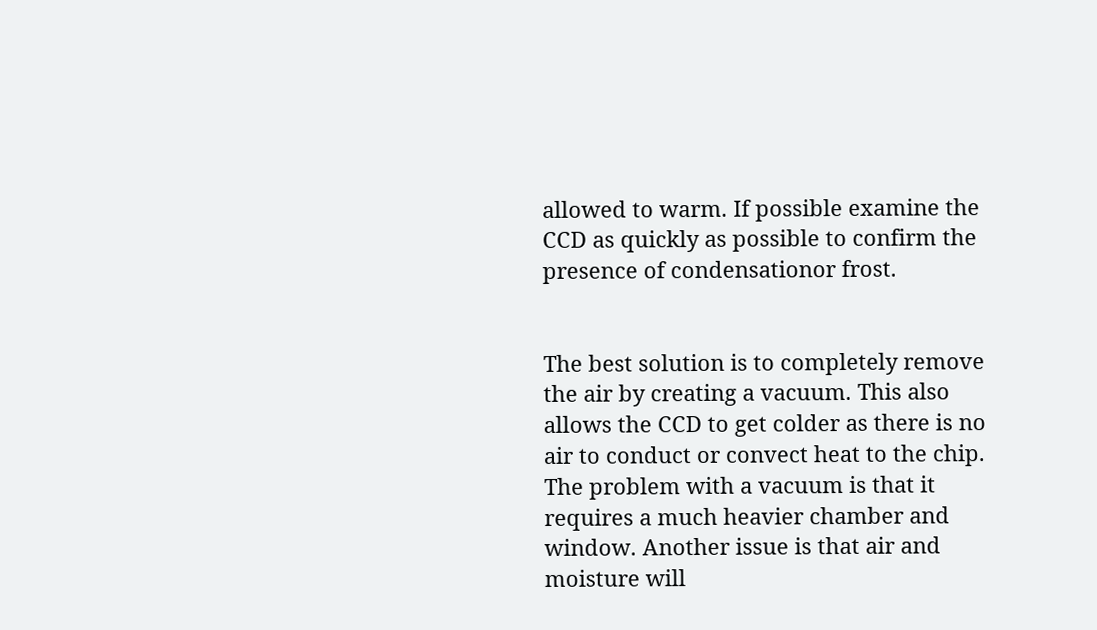allowed to warm. If possible examine the CCD as quickly as possible to confirm the presence of condensationor frost.


The best solution is to completely remove the air by creating a vacuum. This also allows the CCD to get colder as there is no air to conduct or convect heat to the chip. The problem with a vacuum is that it requires a much heavier chamber and window. Another issue is that air and moisture will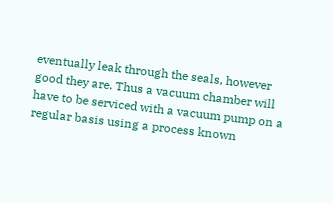eventually leak through the seals, however good they are. Thus a vacuum chamber will have to be serviced with a vacuum pump on a regular basis using a process known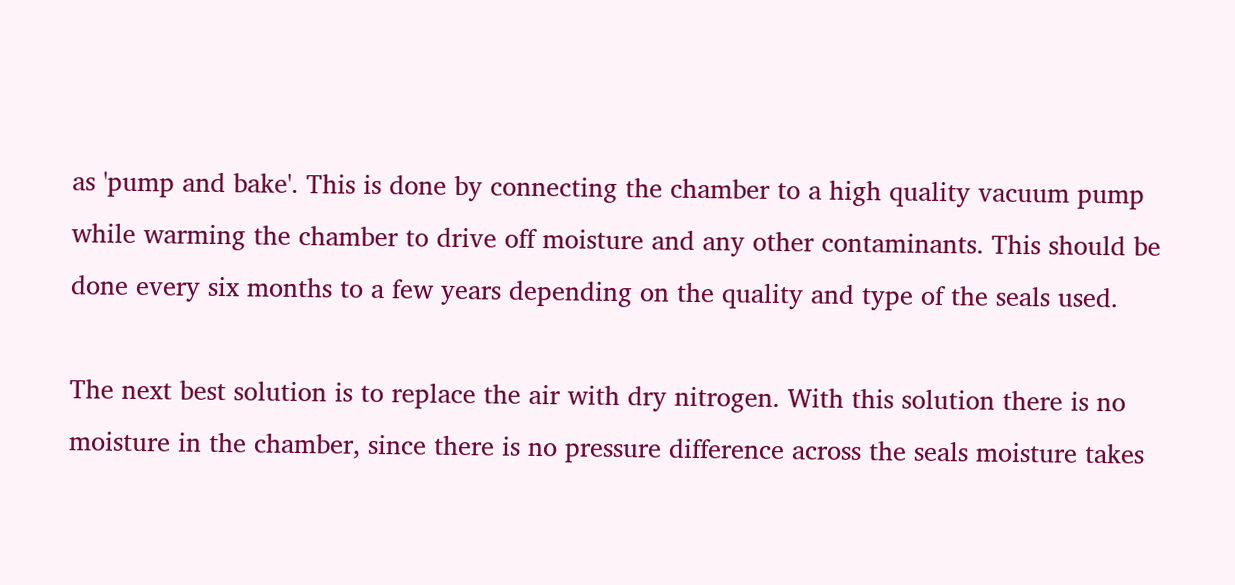as 'pump and bake'. This is done by connecting the chamber to a high quality vacuum pump while warming the chamber to drive off moisture and any other contaminants. This should be done every six months to a few years depending on the quality and type of the seals used.

The next best solution is to replace the air with dry nitrogen. With this solution there is no moisture in the chamber, since there is no pressure difference across the seals moisture takes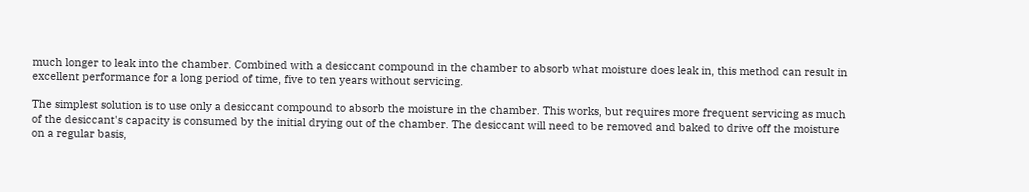much longer to leak into the chamber. Combined with a desiccant compound in the chamber to absorb what moisture does leak in, this method can result in excellent performance for a long period of time, five to ten years without servicing.

The simplest solution is to use only a desiccant compound to absorb the moisture in the chamber. This works, but requires more frequent servicing as much of the desiccant's capacity is consumed by the initial drying out of the chamber. The desiccant will need to be removed and baked to drive off the moisture on a regular basis,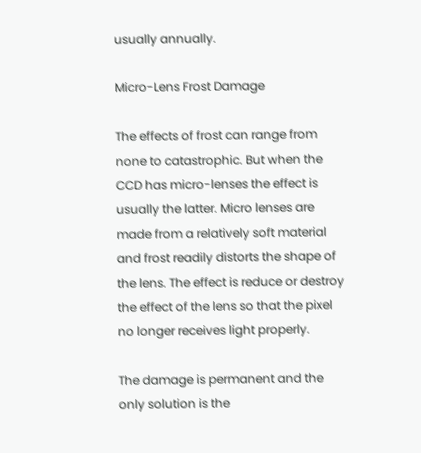usually annually.

Micro-Lens Frost Damage

The effects of frost can range from none to catastrophic. But when the CCD has micro-lenses the effect is usually the latter. Micro lenses are made from a relatively soft material and frost readily distorts the shape of the lens. The effect is reduce or destroy the effect of the lens so that the pixel no longer receives light properly.

The damage is permanent and the only solution is the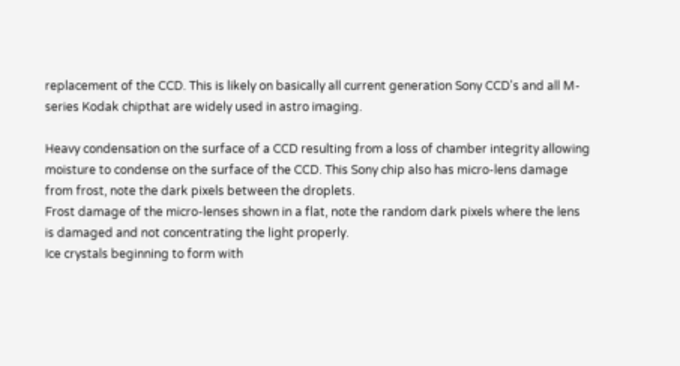replacement of the CCD. This is likely on basically all current generation Sony CCD's and all M-series Kodak chipthat are widely used in astro imaging.

Heavy condensation on the surface of a CCD resulting from a loss of chamber integrity allowing moisture to condense on the surface of the CCD. This Sony chip also has micro-lens damage from frost, note the dark pixels between the droplets.
Frost damage of the micro-lenses shown in a flat, note the random dark pixels where the lens is damaged and not concentrating the light properly.
Ice crystals beginning to form with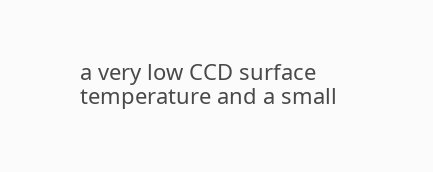a very low CCD surface temperature and a small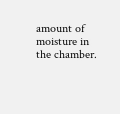amount of moisture in the chamber.